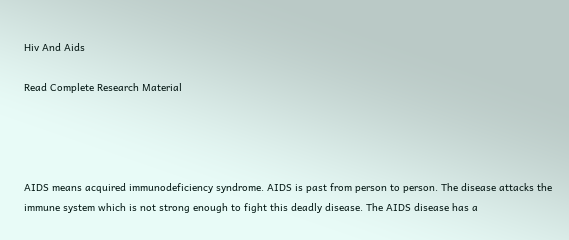Hiv And Aids

Read Complete Research Material




AIDS means acquired immunodeficiency syndrome. AIDS is past from person to person. The disease attacks the immune system which is not strong enough to fight this deadly disease. The AIDS disease has a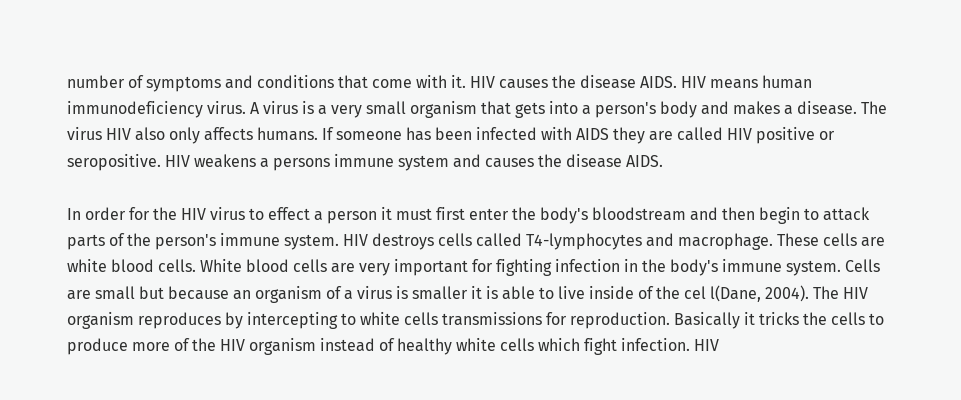number of symptoms and conditions that come with it. HIV causes the disease AIDS. HIV means human immunodeficiency virus. A virus is a very small organism that gets into a person's body and makes a disease. The virus HIV also only affects humans. If someone has been infected with AIDS they are called HIV positive or seropositive. HIV weakens a persons immune system and causes the disease AIDS.

In order for the HIV virus to effect a person it must first enter the body's bloodstream and then begin to attack parts of the person's immune system. HIV destroys cells called T4-lymphocytes and macrophage. These cells are white blood cells. White blood cells are very important for fighting infection in the body's immune system. Cells are small but because an organism of a virus is smaller it is able to live inside of the cel l(Dane, 2004). The HIV organism reproduces by intercepting to white cells transmissions for reproduction. Basically it tricks the cells to produce more of the HIV organism instead of healthy white cells which fight infection. HIV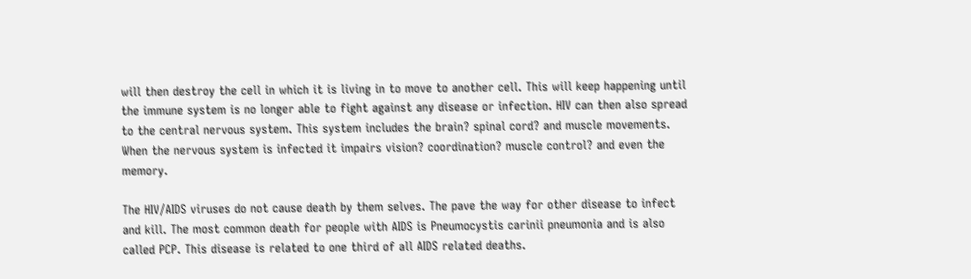will then destroy the cell in which it is living in to move to another cell. This will keep happening until the immune system is no longer able to fight against any disease or infection. HIV can then also spread to the central nervous system. This system includes the brain? spinal cord? and muscle movements. When the nervous system is infected it impairs vision? coordination? muscle control? and even the memory.

The HIV/AIDS viruses do not cause death by them selves. The pave the way for other disease to infect and kill. The most common death for people with AIDS is Pneumocystis carinii pneumonia and is also called PCP. This disease is related to one third of all AIDS related deaths.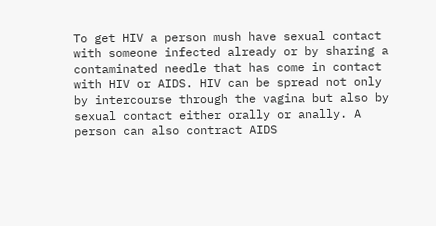To get HIV a person mush have sexual contact with someone infected already or by sharing a contaminated needle that has come in contact with HIV or AIDS. HIV can be spread not only by intercourse through the vagina but also by sexual contact either orally or anally. A person can also contract AIDS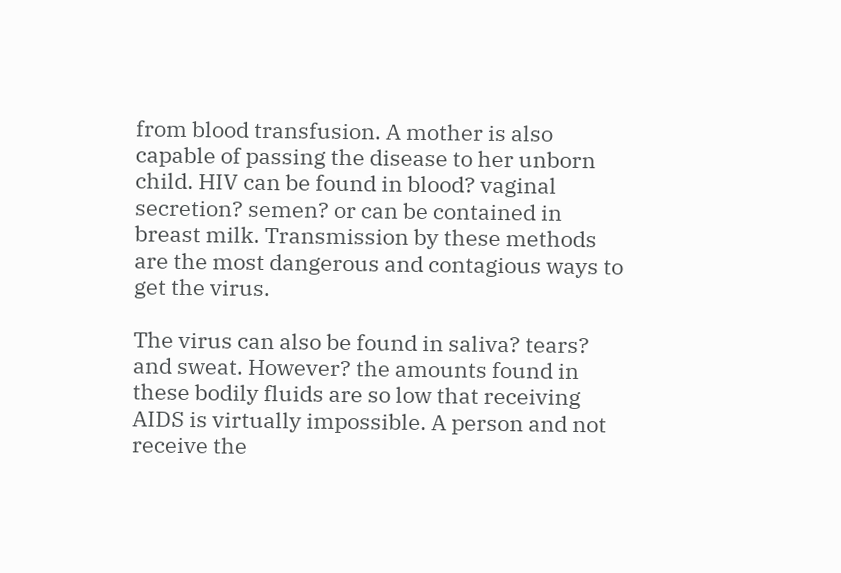from blood transfusion. A mother is also capable of passing the disease to her unborn child. HIV can be found in blood? vaginal secretion? semen? or can be contained in breast milk. Transmission by these methods are the most dangerous and contagious ways to get the virus.

The virus can also be found in saliva? tears? and sweat. However? the amounts found in these bodily fluids are so low that receiving AIDS is virtually impossible. A person and not receive the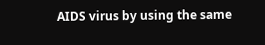AIDS virus by using the same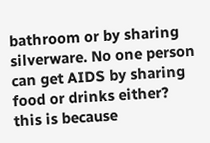bathroom or by sharing silverware. No one person can get AIDS by sharing food or drinks either? this is because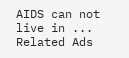AIDS can not live in ...
Related Ads